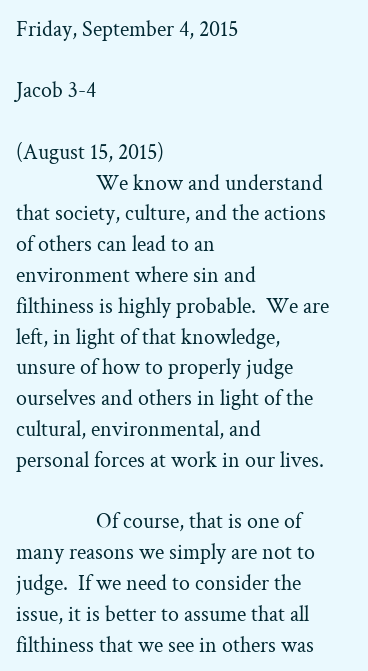Friday, September 4, 2015

Jacob 3-4

(August 15, 2015)
                We know and understand that society, culture, and the actions of others can lead to an environment where sin and filthiness is highly probable.  We are left, in light of that knowledge, unsure of how to properly judge ourselves and others in light of the cultural, environmental, and personal forces at work in our lives.

                Of course, that is one of many reasons we simply are not to judge.  If we need to consider the issue, it is better to assume that all filthiness that we see in others was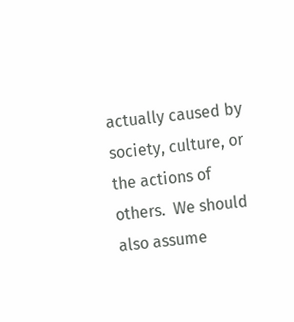actually caused by society, culture, or the actions of others.  We should also assume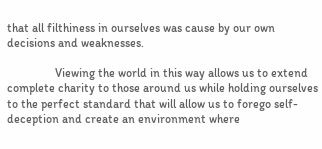that all filthiness in ourselves was cause by our own decisions and weaknesses.

                Viewing the world in this way allows us to extend complete charity to those around us while holding ourselves to the perfect standard that will allow us to forego self-deception and create an environment where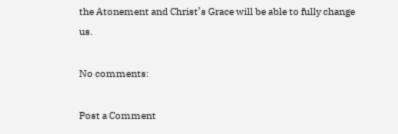the Atonement and Christ’s Grace will be able to fully change us.

No comments:

Post a Comment